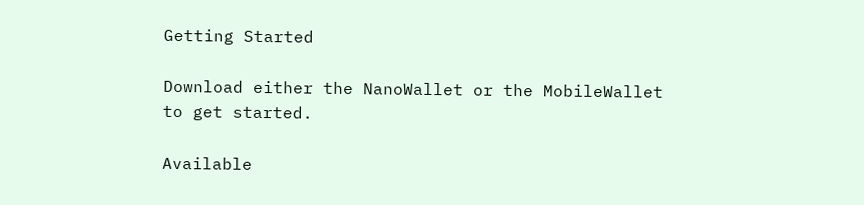Getting Started

Download either the NanoWallet or the MobileWallet to get started.

Available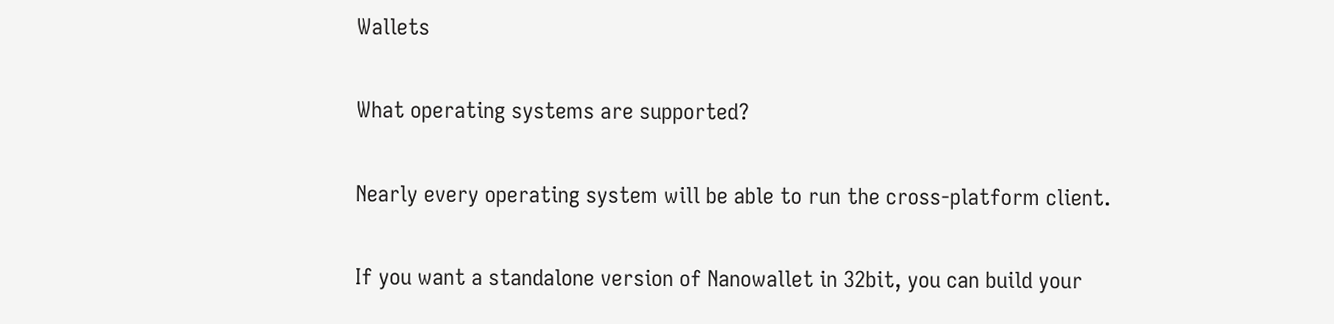Wallets

What operating systems are supported?

Nearly every operating system will be able to run the cross-platform client.

If you want a standalone version of Nanowallet in 32bit, you can build your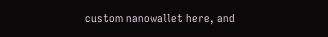custom nanowallet here, and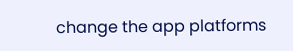change the app platforms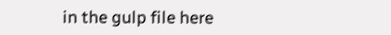in the gulp file here